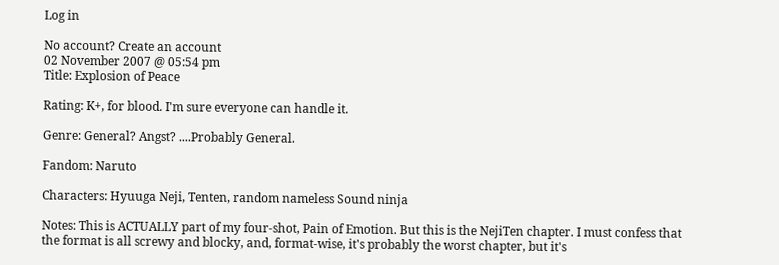Log in

No account? Create an account
02 November 2007 @ 05:54 pm
Title: Explosion of Peace

Rating: K+, for blood. I'm sure everyone can handle it.

Genre: General? Angst? ....Probably General.

Fandom: Naruto

Characters: Hyuuga Neji, Tenten, random nameless Sound ninja

Notes: This is ACTUALLY part of my four-shot, Pain of Emotion. But this is the NejiTen chapter. I must confess that the format is all screwy and blocky, and, format-wise, it's probably the worst chapter, but it's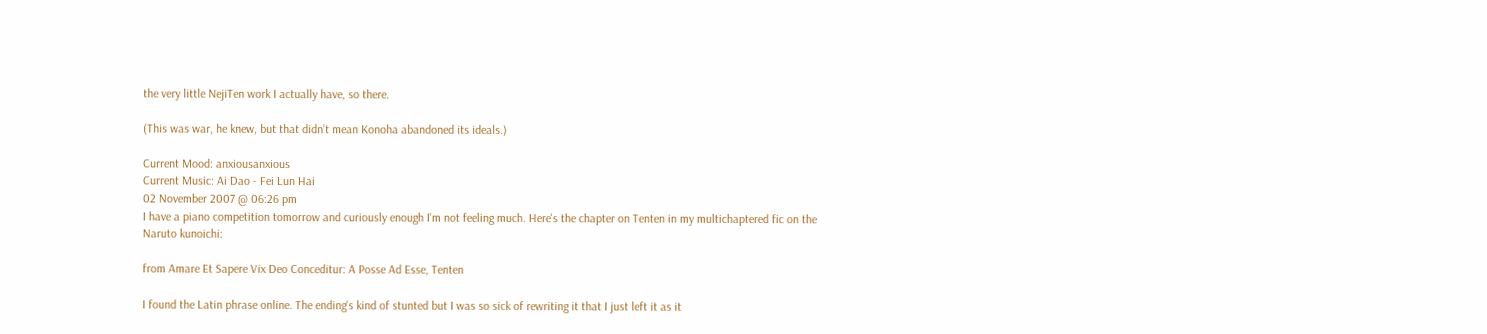the very little NejiTen work I actually have, so there.

(This was war, he knew, but that didn’t mean Konoha abandoned its ideals.)

Current Mood: anxiousanxious
Current Music: Ai Dao - Fei Lun Hai
02 November 2007 @ 06:26 pm
I have a piano competition tomorrow and curiously enough I'm not feeling much. Here's the chapter on Tenten in my multichaptered fic on the Naruto kunoichi:

from Amare Et Sapere Vix Deo Conceditur: A Posse Ad Esse, Tenten

I found the Latin phrase online. The ending's kind of stunted but I was so sick of rewriting it that I just left it as it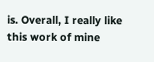is. Overall, I really like this work of mine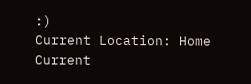:)
Current Location: Home
Current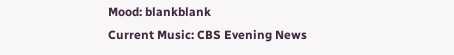Mood: blankblank
Current Music: CBS Evening News